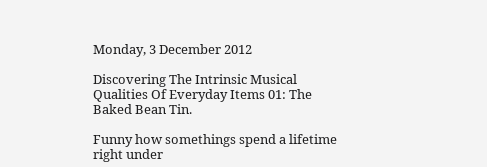Monday, 3 December 2012

Discovering The Intrinsic Musical Qualities Of Everyday Items 01: The Baked Bean Tin.

Funny how somethings spend a lifetime right under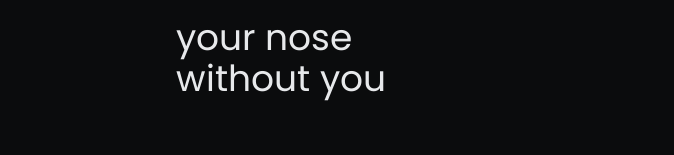your nose without you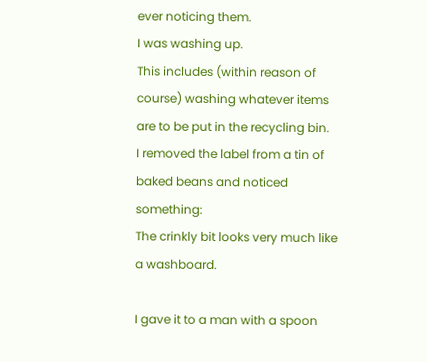ever noticing them.
I was washing up.
This includes (within reason of course) washing whatever items are to be put in the recycling bin.
I removed the label from a tin of baked beans and noticed something:
The crinkly bit looks very much like a washboard.

I gave it to a man with a spoon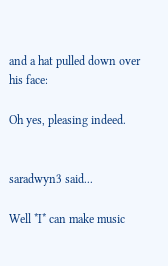and a hat pulled down over his face:

Oh yes, pleasing indeed.


saradwyn3 said...

Well *I* can make music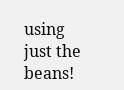using just the beans!